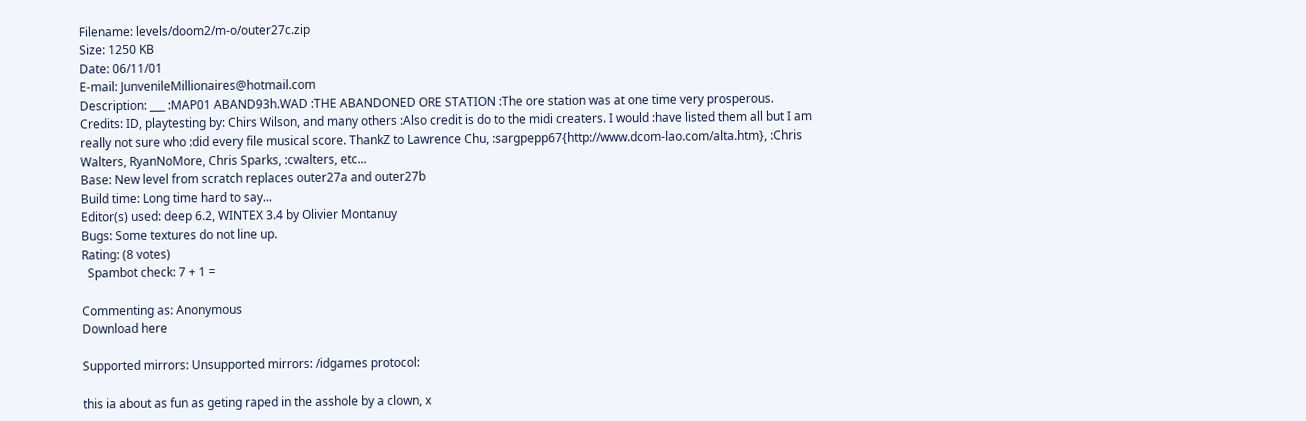Filename: levels/doom2/m-o/outer27c.zip
Size: 1250 KB
Date: 06/11/01
E-mail: JunvenileMillionaires@hotmail.com
Description: ___ :MAP01 ABAND93h.WAD :THE ABANDONED ORE STATION :The ore station was at one time very prosperous.
Credits: ID, playtesting by: Chirs Wilson, and many others :Also credit is do to the midi creaters. I would :have listed them all but I am really not sure who :did every file musical score. ThankZ to Lawrence Chu, :sargpepp67{http://www.dcom-lao.com/alta.htm}, :Chris Walters, RyanNoMore, Chris Sparks, :cwalters, etc...
Base: New level from scratch replaces outer27a and outer27b
Build time: Long time hard to say...
Editor(s) used: deep 6.2, WINTEX 3.4 by Olivier Montanuy
Bugs: Some textures do not line up.
Rating: (8 votes)
  Spambot check: 7 + 1 =

Commenting as: Anonymous
Download here

Supported mirrors: Unsupported mirrors: /idgames protocol:

this ia about as fun as geting raped in the asshole by a clown, x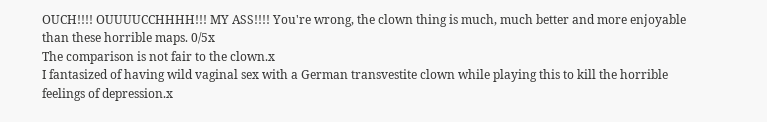OUCH!!!! OUUUUCCHHHH!!! MY ASS!!!! You're wrong, the clown thing is much, much better and more enjoyable than these horrible maps. 0/5x
The comparison is not fair to the clown.x
I fantasized of having wild vaginal sex with a German transvestite clown while playing this to kill the horrible feelings of depression.x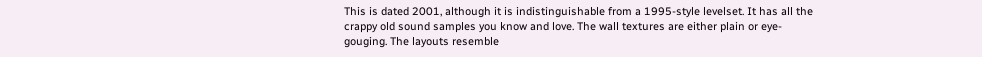This is dated 2001, although it is indistinguishable from a 1995-style levelset. It has all the crappy old sound samples you know and love. The wall textures are either plain or eye-gouging. The layouts resemble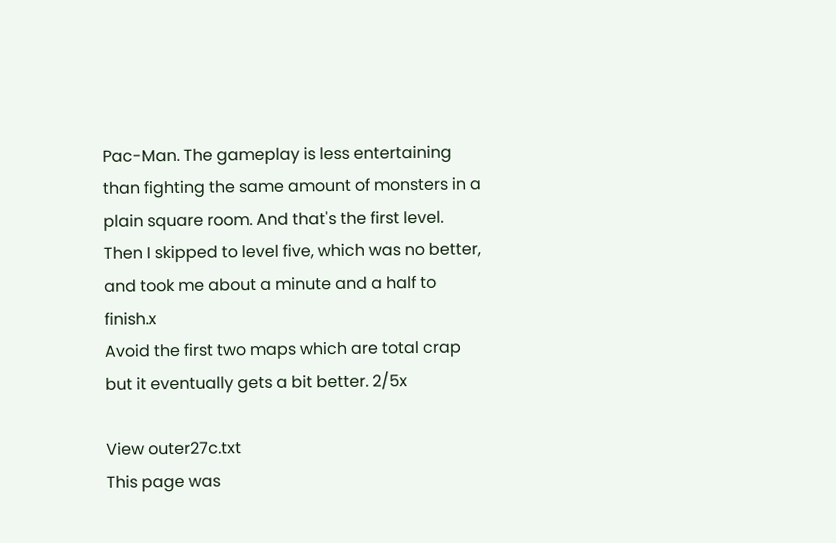Pac-Man. The gameplay is less entertaining than fighting the same amount of monsters in a plain square room. And that's the first level. Then I skipped to level five, which was no better, and took me about a minute and a half to finish.x
Avoid the first two maps which are total crap but it eventually gets a bit better. 2/5x

View outer27c.txt
This page was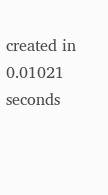created in 0.01021 seconds